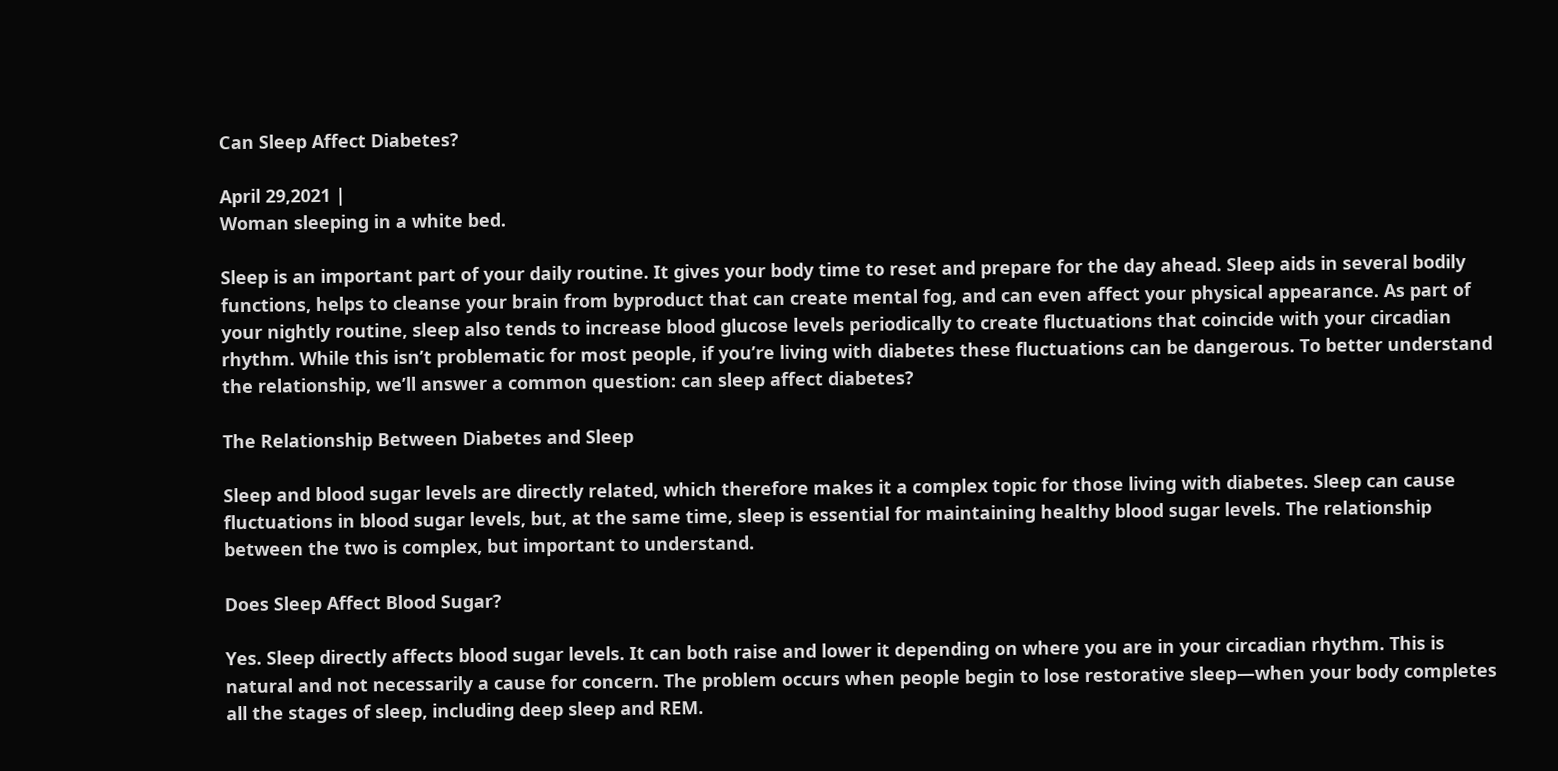Can Sleep Affect Diabetes?

April 29,2021 |
Woman sleeping in a white bed.

Sleep is an important part of your daily routine. It gives your body time to reset and prepare for the day ahead. Sleep aids in several bodily functions, helps to cleanse your brain from byproduct that can create mental fog, and can even affect your physical appearance. As part of your nightly routine, sleep also tends to increase blood glucose levels periodically to create fluctuations that coincide with your circadian rhythm. While this isn’t problematic for most people, if you’re living with diabetes these fluctuations can be dangerous. To better understand the relationship, we’ll answer a common question: can sleep affect diabetes?

The Relationship Between Diabetes and Sleep

Sleep and blood sugar levels are directly related, which therefore makes it a complex topic for those living with diabetes. Sleep can cause fluctuations in blood sugar levels, but, at the same time, sleep is essential for maintaining healthy blood sugar levels. The relationship between the two is complex, but important to understand.

Does Sleep Affect Blood Sugar?

Yes. Sleep directly affects blood sugar levels. It can both raise and lower it depending on where you are in your circadian rhythm. This is natural and not necessarily a cause for concern. The problem occurs when people begin to lose restorative sleep—when your body completes all the stages of sleep, including deep sleep and REM.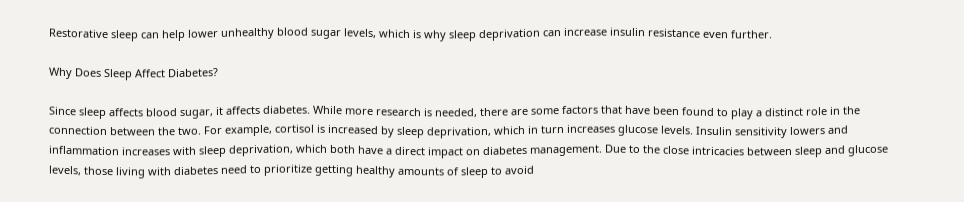Restorative sleep can help lower unhealthy blood sugar levels, which is why sleep deprivation can increase insulin resistance even further.

Why Does Sleep Affect Diabetes?

Since sleep affects blood sugar, it affects diabetes. While more research is needed, there are some factors that have been found to play a distinct role in the connection between the two. For example, cortisol is increased by sleep deprivation, which in turn increases glucose levels. Insulin sensitivity lowers and inflammation increases with sleep deprivation, which both have a direct impact on diabetes management. Due to the close intricacies between sleep and glucose levels, those living with diabetes need to prioritize getting healthy amounts of sleep to avoid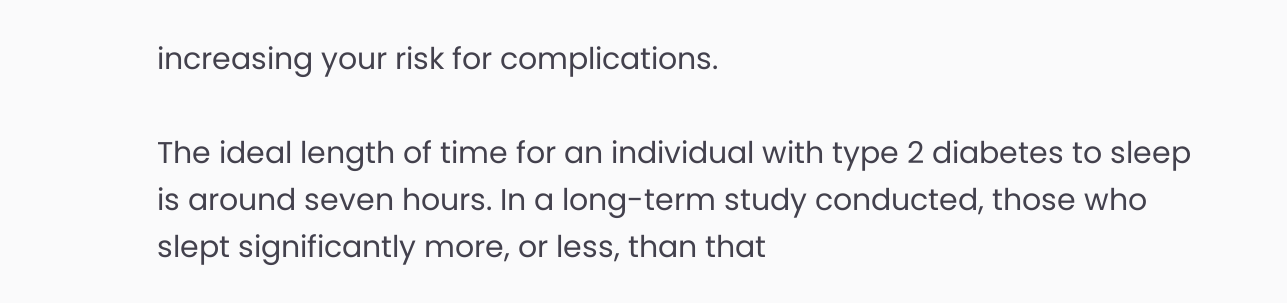increasing your risk for complications.

The ideal length of time for an individual with type 2 diabetes to sleep is around seven hours. In a long-term study conducted, those who slept significantly more, or less, than that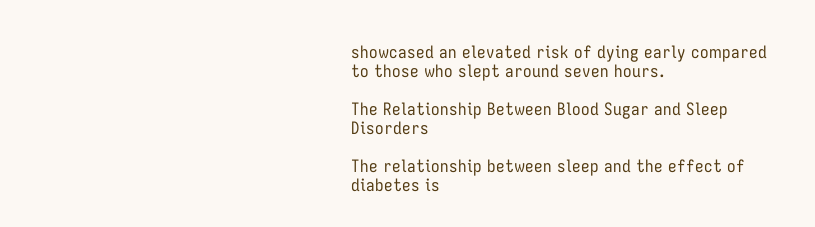showcased an elevated risk of dying early compared to those who slept around seven hours.

The Relationship Between Blood Sugar and Sleep Disorders

The relationship between sleep and the effect of diabetes is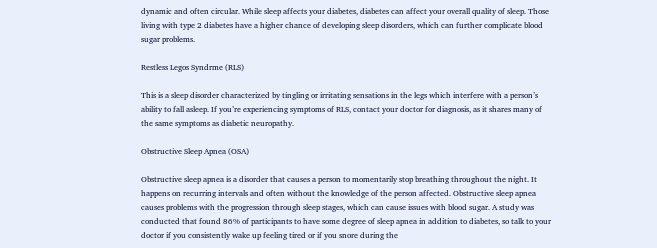dynamic and often circular. While sleep affects your diabetes, diabetes can affect your overall quality of sleep. Those living with type 2 diabetes have a higher chance of developing sleep disorders, which can further complicate blood sugar problems.

Restless Legos Syndrme (RLS)

This is a sleep disorder characterized by tingling or irritating sensations in the legs which interfere with a person’s ability to fall asleep. If you’re experiencing symptoms of RLS, contact your doctor for diagnosis, as it shares many of the same symptoms as diabetic neuropathy.

Obstructive Sleep Apnea (OSA)

Obstructive sleep apnea is a disorder that causes a person to momentarily stop breathing throughout the night. It happens on recurring intervals and often without the knowledge of the person affected. Obstructive sleep apnea causes problems with the progression through sleep stages, which can cause issues with blood sugar. A study was conducted that found 86% of participants to have some degree of sleep apnea in addition to diabetes, so talk to your doctor if you consistently wake up feeling tired or if you snore during the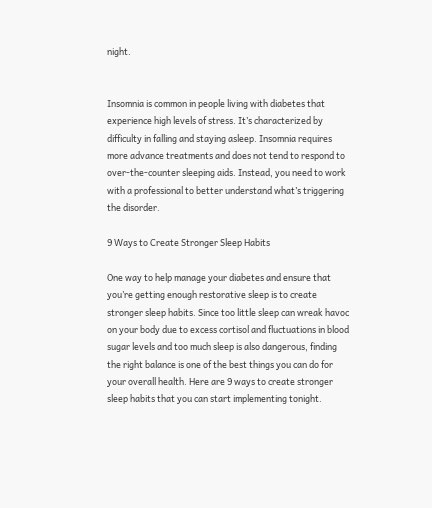night.


Insomnia is common in people living with diabetes that experience high levels of stress. It’s characterized by difficulty in falling and staying asleep. Insomnia requires more advance treatments and does not tend to respond to over-the-counter sleeping aids. Instead, you need to work with a professional to better understand what’s triggering the disorder.

9 Ways to Create Stronger Sleep Habits

One way to help manage your diabetes and ensure that you’re getting enough restorative sleep is to create stronger sleep habits. Since too little sleep can wreak havoc on your body due to excess cortisol and fluctuations in blood sugar levels and too much sleep is also dangerous, finding the right balance is one of the best things you can do for your overall health. Here are 9 ways to create stronger sleep habits that you can start implementing tonight.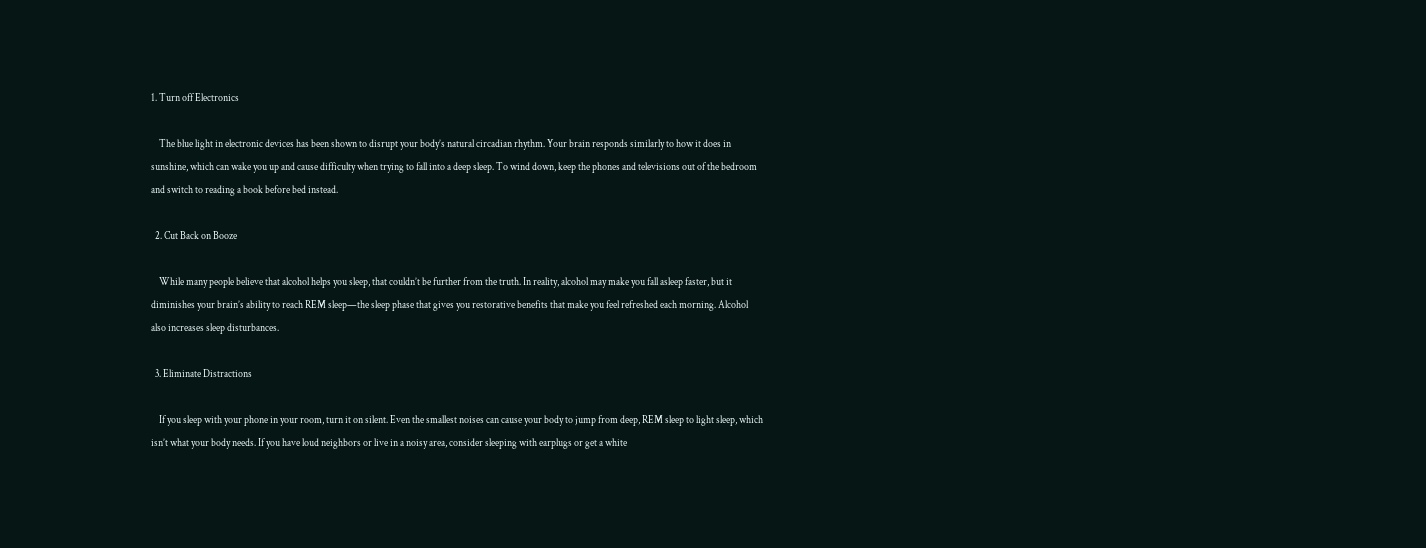1. Turn off Electronics

    The blue light in electronic devices has been shown to disrupt your body’s natural circadian rhythm. Your brain responds similarly to how it does in sunshine, which can wake you up and cause difficulty when trying to fall into a deep sleep. To wind down, keep the phones and televisions out of the bedroom and switch to reading a book before bed instead.

  2. Cut Back on Booze

    While many people believe that alcohol helps you sleep, that couldn’t be further from the truth. In reality, alcohol may make you fall asleep faster, but it diminishes your brain’s ability to reach REM sleep—the sleep phase that gives you restorative benefits that make you feel refreshed each morning. Alcohol also increases sleep disturbances.

  3. Eliminate Distractions

    If you sleep with your phone in your room, turn it on silent. Even the smallest noises can cause your body to jump from deep, REM sleep to light sleep, which isn’t what your body needs. If you have loud neighbors or live in a noisy area, consider sleeping with earplugs or get a white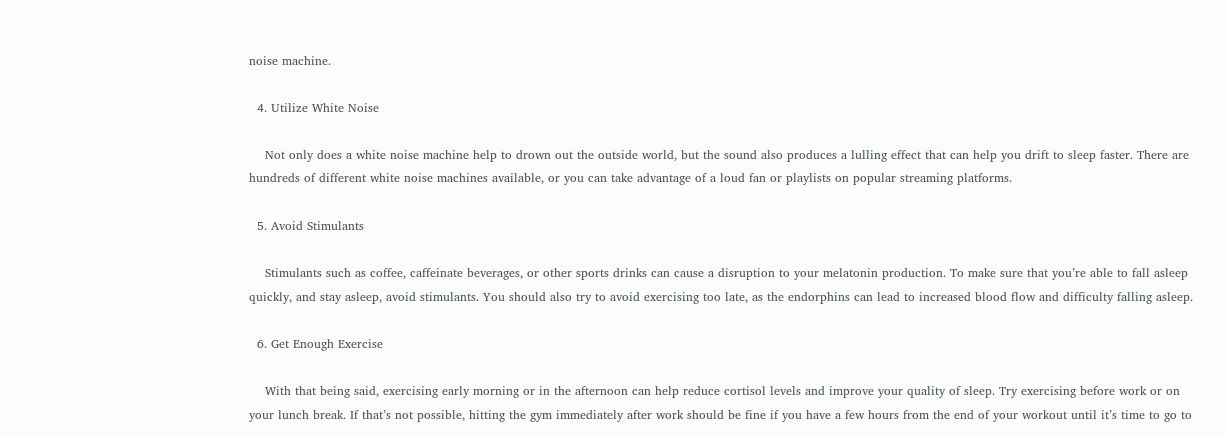noise machine.

  4. Utilize White Noise

    Not only does a white noise machine help to drown out the outside world, but the sound also produces a lulling effect that can help you drift to sleep faster. There are hundreds of different white noise machines available, or you can take advantage of a loud fan or playlists on popular streaming platforms.

  5. Avoid Stimulants

    Stimulants such as coffee, caffeinate beverages, or other sports drinks can cause a disruption to your melatonin production. To make sure that you’re able to fall asleep quickly, and stay asleep, avoid stimulants. You should also try to avoid exercising too late, as the endorphins can lead to increased blood flow and difficulty falling asleep.

  6. Get Enough Exercise

    With that being said, exercising early morning or in the afternoon can help reduce cortisol levels and improve your quality of sleep. Try exercising before work or on your lunch break. If that’s not possible, hitting the gym immediately after work should be fine if you have a few hours from the end of your workout until it’s time to go to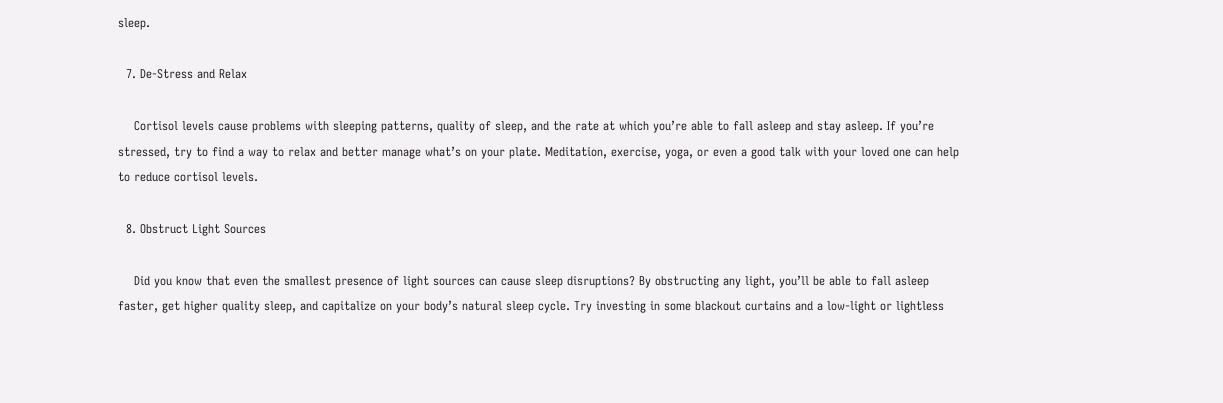sleep.

  7. De-Stress and Relax

    Cortisol levels cause problems with sleeping patterns, quality of sleep, and the rate at which you’re able to fall asleep and stay asleep. If you’re stressed, try to find a way to relax and better manage what’s on your plate. Meditation, exercise, yoga, or even a good talk with your loved one can help to reduce cortisol levels.

  8. Obstruct Light Sources

    Did you know that even the smallest presence of light sources can cause sleep disruptions? By obstructing any light, you’ll be able to fall asleep faster, get higher quality sleep, and capitalize on your body’s natural sleep cycle. Try investing in some blackout curtains and a low-light or lightless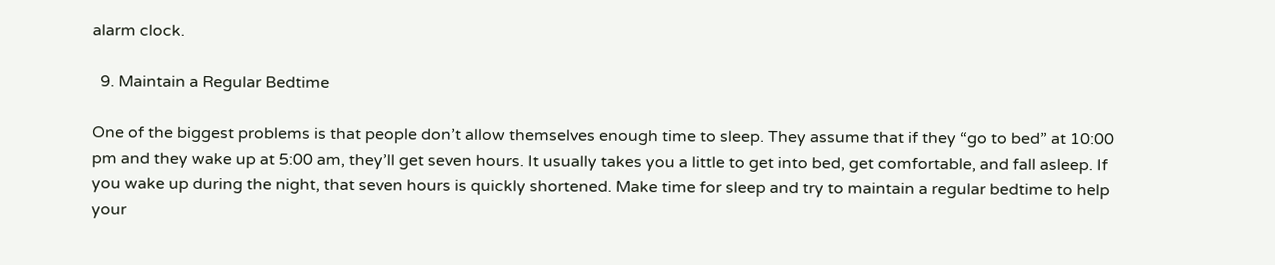alarm clock.

  9. Maintain a Regular Bedtime

One of the biggest problems is that people don’t allow themselves enough time to sleep. They assume that if they “go to bed” at 10:00 pm and they wake up at 5:00 am, they’ll get seven hours. It usually takes you a little to get into bed, get comfortable, and fall asleep. If you wake up during the night, that seven hours is quickly shortened. Make time for sleep and try to maintain a regular bedtime to help your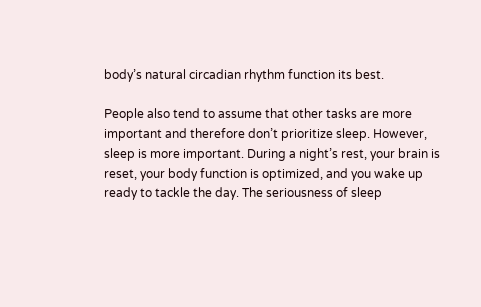body’s natural circadian rhythm function its best.

People also tend to assume that other tasks are more important and therefore don’t prioritize sleep. However, sleep is more important. During a night’s rest, your brain is reset, your body function is optimized, and you wake up ready to tackle the day. The seriousness of sleep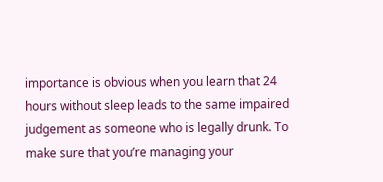importance is obvious when you learn that 24 hours without sleep leads to the same impaired judgement as someone who is legally drunk. To make sure that you’re managing your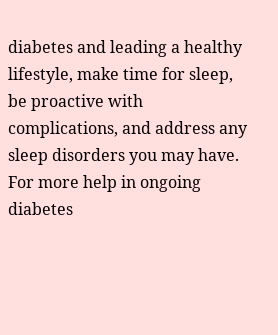diabetes and leading a healthy lifestyle, make time for sleep, be proactive with complications, and address any sleep disorders you may have. For more help in ongoing diabetes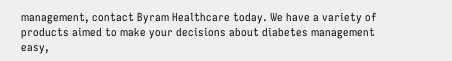management, contact Byram Healthcare today. We have a variety of products aimed to make your decisions about diabetes management easy,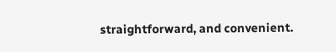straightforward, and convenient.